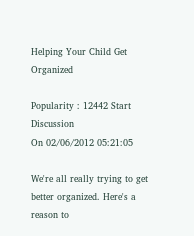Helping Your Child Get Organized

Popularity : 12442 Start Discussion
On 02/06/2012 05:21:05

We're all really trying to get better organized. Here's a reason to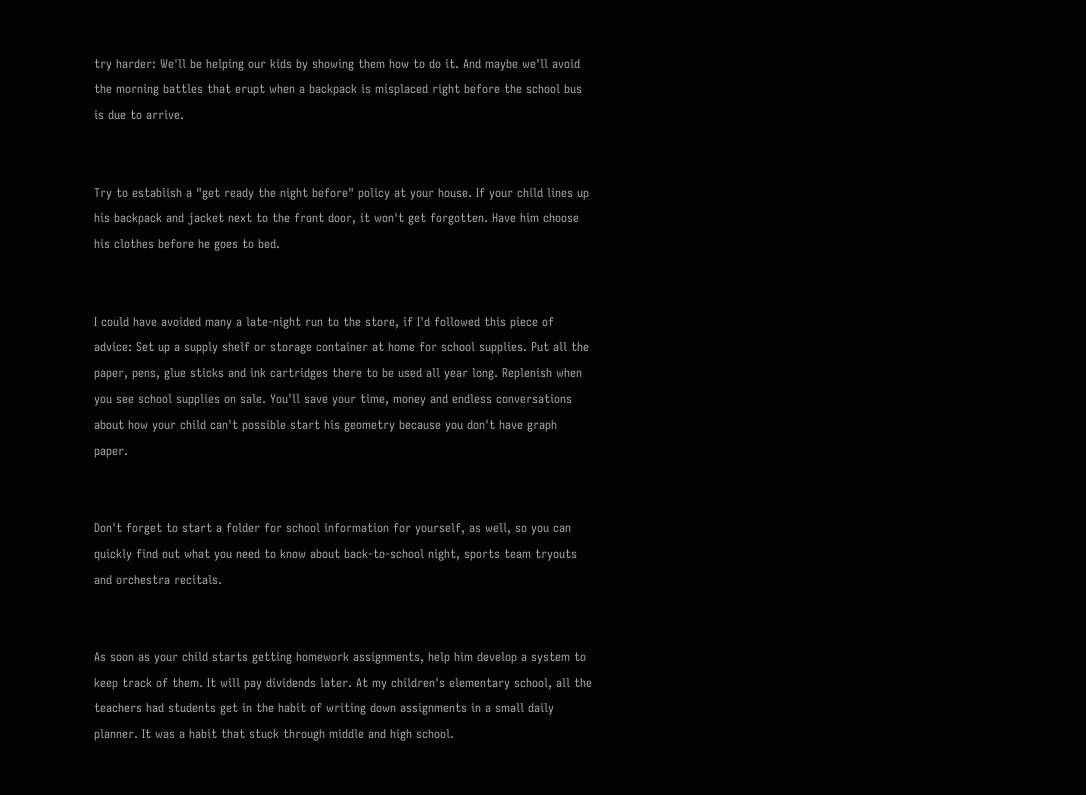try harder: We'll be helping our kids by showing them how to do it. And maybe we'll avoid the morning battles that erupt when a backpack is misplaced right before the school bus is due to arrive.


Try to establish a "get ready the night before" policy at your house. If your child lines up his backpack and jacket next to the front door, it won't get forgotten. Have him choose his clothes before he goes to bed.


I could have avoided many a late-night run to the store, if I'd followed this piece of advice: Set up a supply shelf or storage container at home for school supplies. Put all the paper, pens, glue sticks and ink cartridges there to be used all year long. Replenish when you see school supplies on sale. You'll save your time, money and endless conversations about how your child can't possible start his geometry because you don't have graph paper.


Don't forget to start a folder for school information for yourself, as well, so you can quickly find out what you need to know about back-to-school night, sports team tryouts and orchestra recitals.


As soon as your child starts getting homework assignments, help him develop a system to keep track of them. It will pay dividends later. At my children's elementary school, all the teachers had students get in the habit of writing down assignments in a small daily planner. It was a habit that stuck through middle and high school.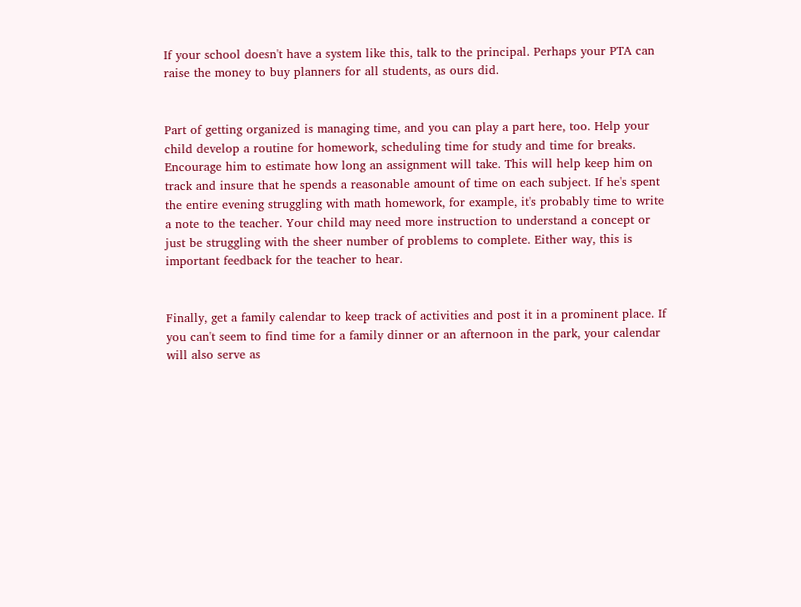If your school doesn't have a system like this, talk to the principal. Perhaps your PTA can raise the money to buy planners for all students, as ours did.


Part of getting organized is managing time, and you can play a part here, too. Help your child develop a routine for homework, scheduling time for study and time for breaks. Encourage him to estimate how long an assignment will take. This will help keep him on track and insure that he spends a reasonable amount of time on each subject. If he's spent the entire evening struggling with math homework, for example, it's probably time to write a note to the teacher. Your child may need more instruction to understand a concept or just be struggling with the sheer number of problems to complete. Either way, this is important feedback for the teacher to hear.


Finally, get a family calendar to keep track of activities and post it in a prominent place. If you can't seem to find time for a family dinner or an afternoon in the park, your calendar will also serve as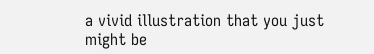a vivid illustration that you just might be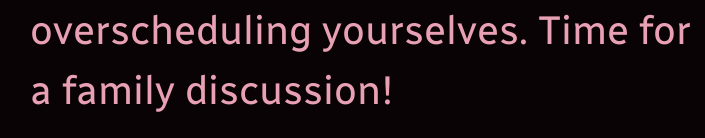overscheduling yourselves. Time for a family discussion!